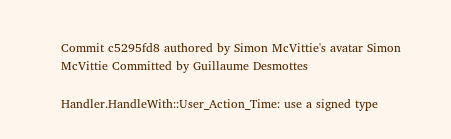Commit c5295fd8 authored by Simon McVittie's avatar Simon McVittie Committed by Guillaume Desmottes

Handler.HandleWith::User_Action_Time: use a signed type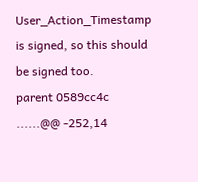User_Action_Timestamp is signed, so this should be signed too.
parent 0589cc4c
......@@ -252,14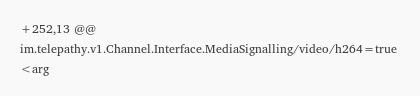+252,13 @@ im.telepathy.v1.Channel.Interface.MediaSignalling/video/h264=true
<arg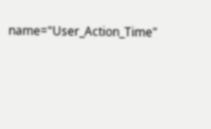name="User_Action_Time"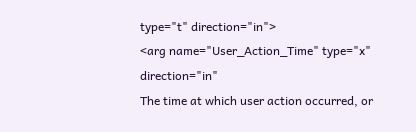type="t" direction="in">
<arg name="User_Action_Time" type="x" direction="in"
The time at which user action occurred, or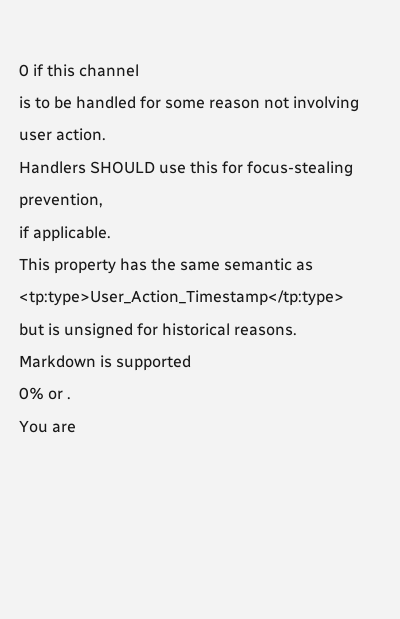0 if this channel
is to be handled for some reason not involving user action.
Handlers SHOULD use this for focus-stealing prevention,
if applicable.
This property has the same semantic as <tp:type>User_Action_Timestamp</tp:type>
but is unsigned for historical reasons.
Markdown is supported
0% or .
You are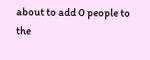about to add 0 people to the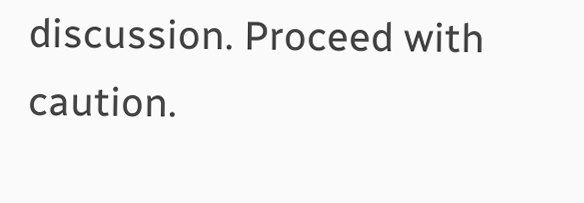discussion. Proceed with caution.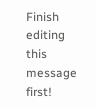Finish editing this message first!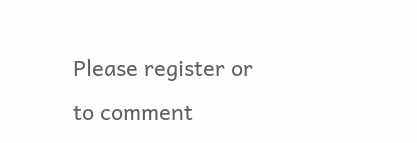Please register or to comment